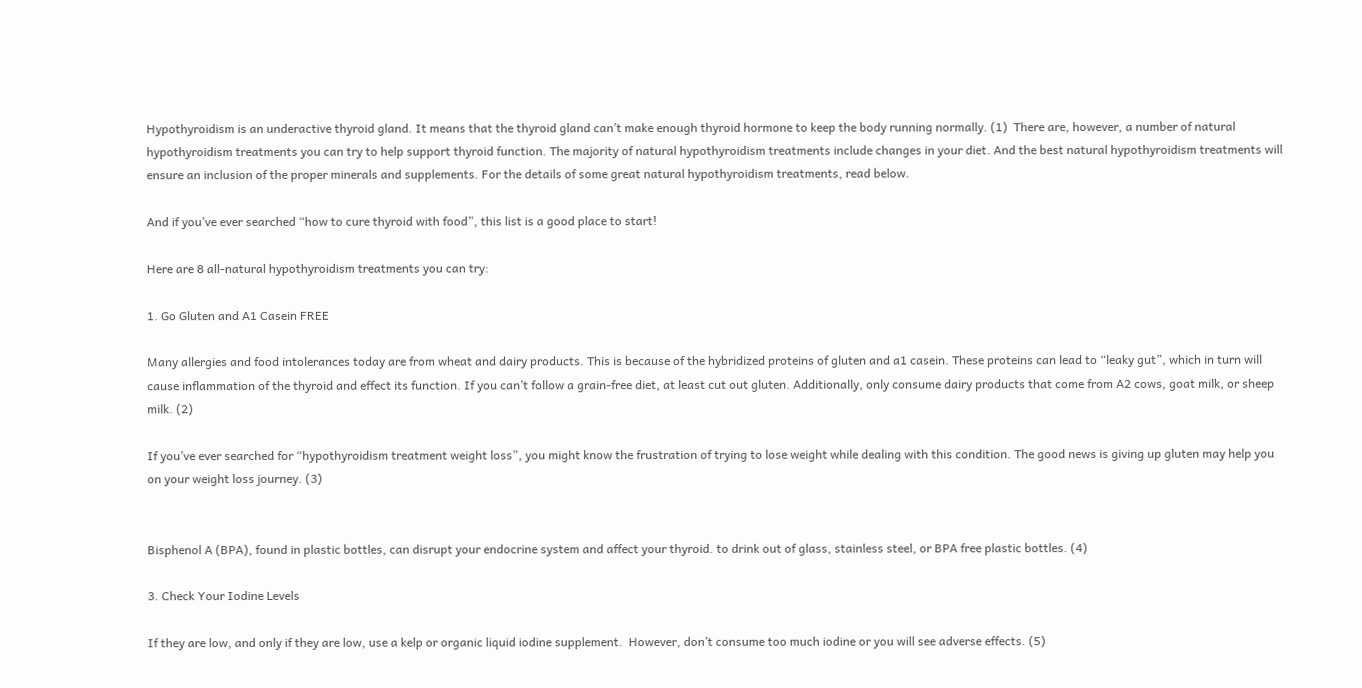Hypothyroidism is an underactive thyroid gland. It means that the thyroid gland can’t make enough thyroid hormone to keep the body running normally. (1)  There are, however, a number of natural hypothyroidism treatments you can try to help support thyroid function. The majority of natural hypothyroidism treatments include changes in your diet. And the best natural hypothyroidism treatments will ensure an inclusion of the proper minerals and supplements. For the details of some great natural hypothyroidism treatments, read below.

And if you’ve ever searched “how to cure thyroid with food”, this list is a good place to start!

Here are 8 all-natural hypothyroidism treatments you can try:

1. Go Gluten and A1 Casein FREE

Many allergies and food intolerances today are from wheat and dairy products. This is because of the hybridized proteins of gluten and a1 casein. These proteins can lead to “leaky gut”, which in turn will cause inflammation of the thyroid and effect its function. If you can’t follow a grain-free diet, at least cut out gluten. Additionally, only consume dairy products that come from A2 cows, goat milk, or sheep milk. (2)

If you’ve ever searched for “hypothyroidism treatment weight loss”, you might know the frustration of trying to lose weight while dealing with this condition. The good news is giving up gluten may help you on your weight loss journey. (3)


Bisphenol A (BPA), found in plastic bottles, can disrupt your endocrine system and affect your thyroid. to drink out of glass, stainless steel, or BPA free plastic bottles. (4)

3. Check Your Iodine Levels

If they are low, and only if they are low, use a kelp or organic liquid iodine supplement.  However, don’t consume too much iodine or you will see adverse effects. (5)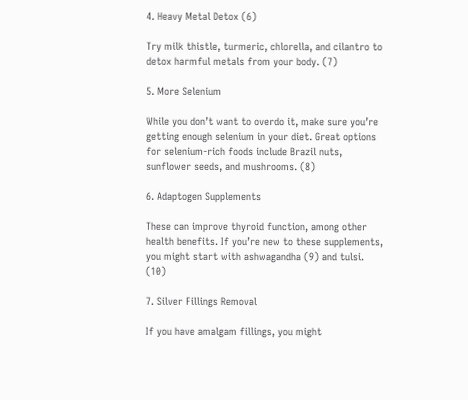4. Heavy Metal Detox (6)

Try milk thistle, turmeric, chlorella, and cilantro to detox harmful metals from your body. (7)

5. More Selenium

While you don’t want to overdo it, make sure you’re getting enough selenium in your diet. Great options for selenium-rich foods include Brazil nuts, sunflower seeds, and mushrooms. (8)

6. Adaptogen Supplements

These can improve thyroid function, among other health benefits. If you’re new to these supplements, you might start with ashwagandha (9) and tulsi. (10)

7. Silver Fillings Removal

If you have amalgam fillings, you might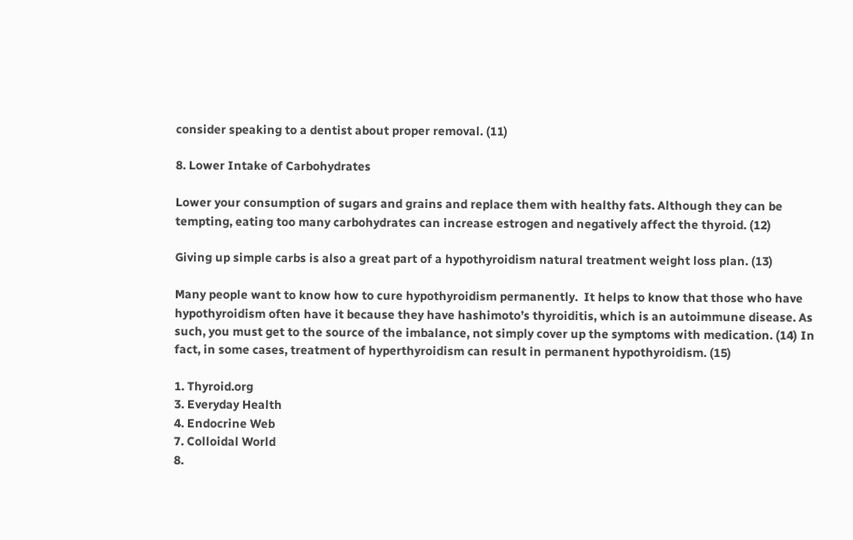consider speaking to a dentist about proper removal. (11)

8. Lower Intake of Carbohydrates

Lower your consumption of sugars and grains and replace them with healthy fats. Although they can be tempting, eating too many carbohydrates can increase estrogen and negatively affect the thyroid. (12)

Giving up simple carbs is also a great part of a hypothyroidism natural treatment weight loss plan. (13)

Many people want to know how to cure hypothyroidism permanently.  It helps to know that those who have hypothyroidism often have it because they have hashimoto’s thyroiditis, which is an autoimmune disease. As such, you must get to the source of the imbalance, not simply cover up the symptoms with medication. (14) In fact, in some cases, treatment of hyperthyroidism can result in permanent hypothyroidism. (15)

1. Thyroid.org
3. Everyday Health
4. Endocrine Web
7. Colloidal World
8.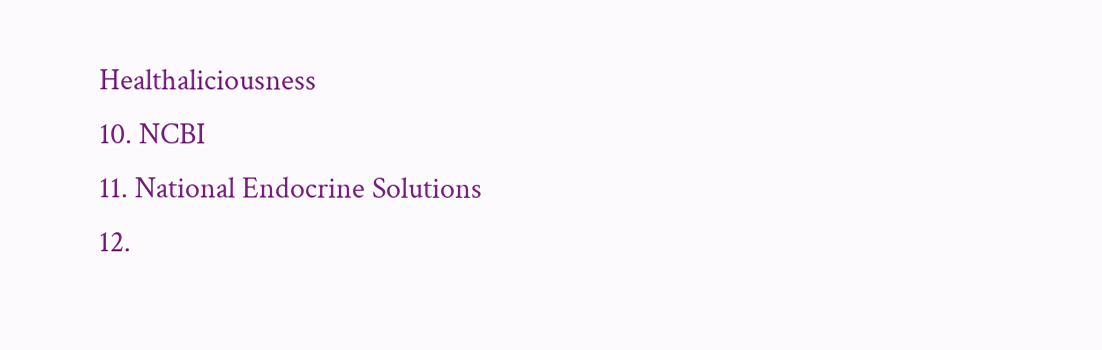Healthaliciousness
10. NCBI
11. National Endocrine Solutions
12.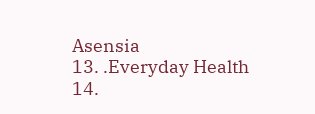Asensia
13. .Everyday Health
14.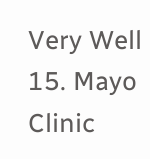Very Well
15. Mayo Clinic